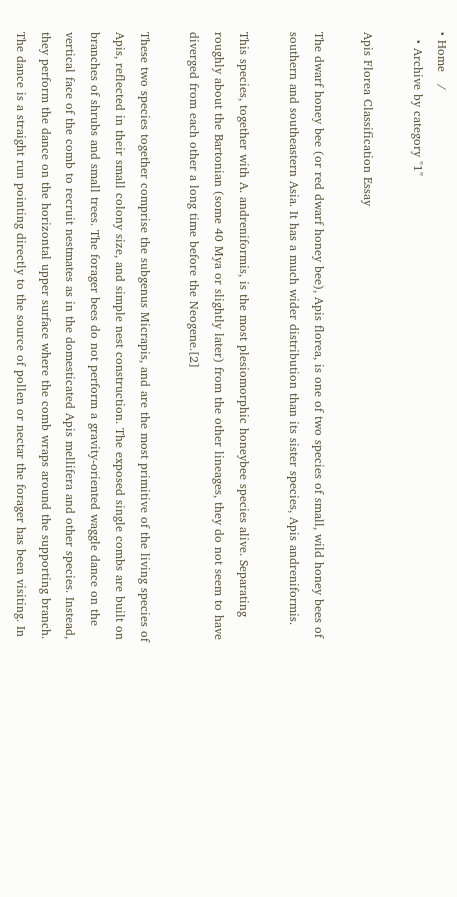• Home   /
  • Archive by category "1"

Apis Florea Classification Essay

The dwarf honey bee (or red dwarf honey bee), Apis florea, is one of two species of small, wild honey bees of southern and southeastern Asia. It has a much wider distribution than its sister species, Apis andreniformis.

This species, together with A. andreniformis, is the most plesiomorphic honeybee species alive. Separating roughly about the Bartonian (some 40 Mya or slightly later) from the other lineages, they do not seem to have diverged from each other a long time before the Neogene.[2]

These two species together comprise the subgenus Micrapis, and are the most primitive of the living species of Apis, reflected in their small colony size, and simple nest construction. The exposed single combs are built on branches of shrubs and small trees. The forager bees do not perform a gravity-oriented waggle dance on the vertical face of the comb to recruit nestmates as in the domesticated Apis mellifera and other species. Instead, they perform the dance on the horizontal upper surface where the comb wraps around the supporting branch. The dance is a straight run pointing directly to the source of pollen or nectar the forager has been visiting. In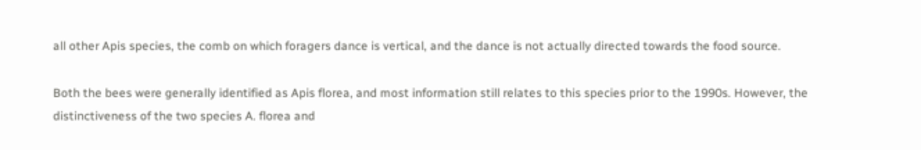all other Apis species, the comb on which foragers dance is vertical, and the dance is not actually directed towards the food source.

Both the bees were generally identified as Apis florea, and most information still relates to this species prior to the 1990s. However, the distinctiveness of the two species A. florea and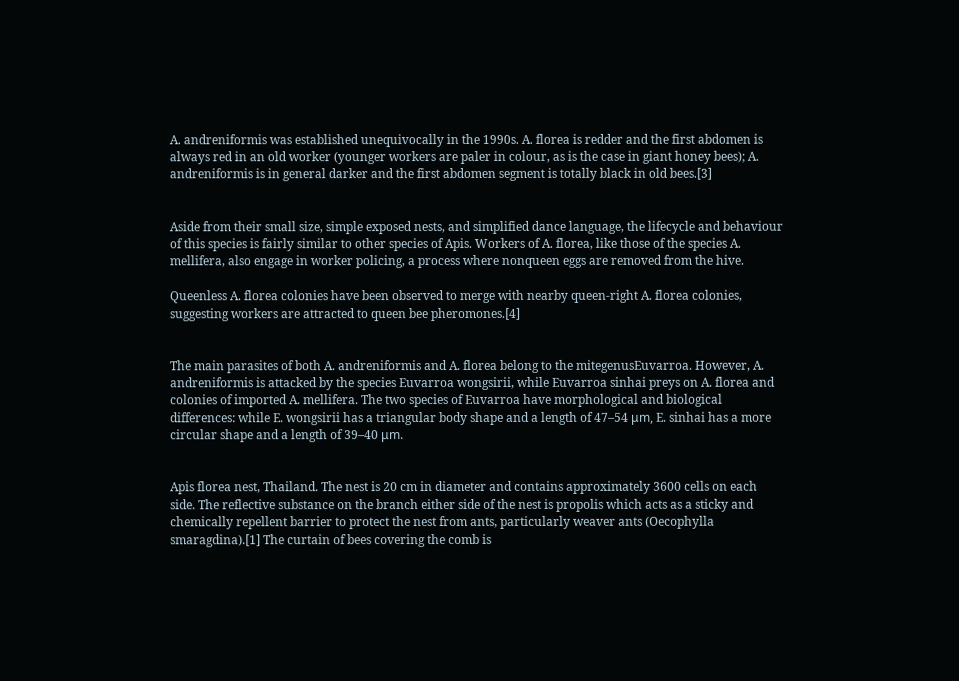A. andreniformis was established unequivocally in the 1990s. A. florea is redder and the first abdomen is always red in an old worker (younger workers are paler in colour, as is the case in giant honey bees); A. andreniformis is in general darker and the first abdomen segment is totally black in old bees.[3]


Aside from their small size, simple exposed nests, and simplified dance language, the lifecycle and behaviour of this species is fairly similar to other species of Apis. Workers of A. florea, like those of the species A. mellifera, also engage in worker policing, a process where nonqueen eggs are removed from the hive.

Queenless A. florea colonies have been observed to merge with nearby queen-right A. florea colonies, suggesting workers are attracted to queen bee pheromones.[4]


The main parasites of both A. andreniformis and A. florea belong to the mitegenusEuvarroa. However, A. andreniformis is attacked by the species Euvarroa wongsirii, while Euvarroa sinhai preys on A. florea and colonies of imported A. mellifera. The two species of Euvarroa have morphological and biological differences: while E. wongsirii has a triangular body shape and a length of 47–54 μm, E. sinhai has a more circular shape and a length of 39–40 μm.


Apis florea nest, Thailand. The nest is 20 cm in diameter and contains approximately 3600 cells on each side. The reflective substance on the branch either side of the nest is propolis which acts as a sticky and chemically repellent barrier to protect the nest from ants, particularly weaver ants (Oecophylla smaragdina).[1] The curtain of bees covering the comb is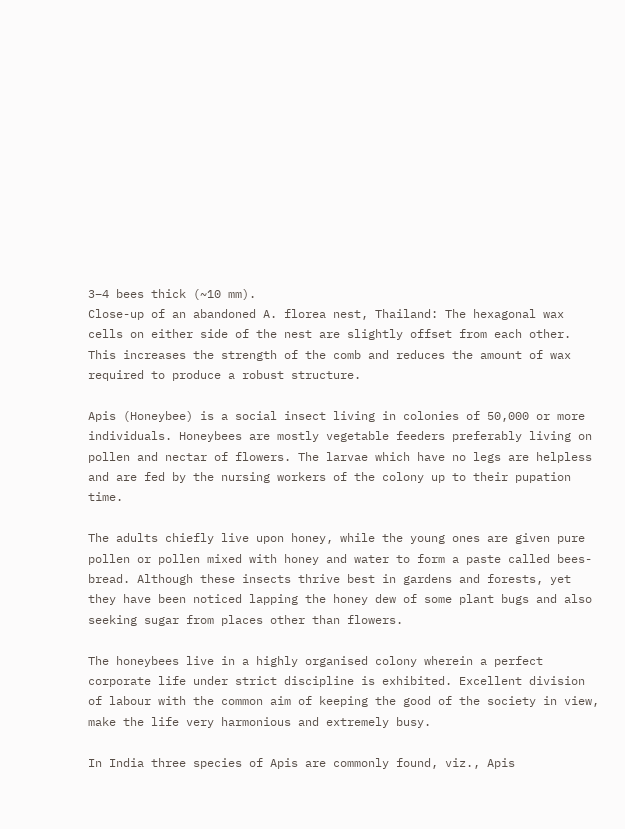3–4 bees thick (~10 mm).
Close-up of an abandoned A. florea nest, Thailand: The hexagonal wax cells on either side of the nest are slightly offset from each other. This increases the strength of the comb and reduces the amount of wax required to produce a robust structure.

Apis (Honeybee) is a social insect living in colonies of 50,000 or more individuals. Honeybees are mostly vegetable feeders preferably living on pollen and nectar of flowers. The larvae which have no legs are helpless and are fed by the nursing workers of the colony up to their pupation time.

The adults chiefly live upon honey, while the young ones are given pure pollen or pollen mixed with honey and water to form a paste called bees-bread. Although these insects thrive best in gardens and forests, yet they have been noticed lapping the honey dew of some plant bugs and also seeking sugar from places other than flowers.

The honeybees live in a highly organised colony wherein a perfect corporate life under strict discipline is exhibited. Excellent division of labour with the common aim of keeping the good of the society in view, make the life very harmonious and extremely busy.

In India three species of Apis are commonly found, viz., Apis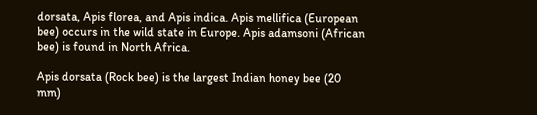dorsata, Apis florea, and Apis indica. Apis mellifica (European bee) occurs in the wild state in Europe. Apis adamsoni (African bee) is found in North Africa.

Apis dorsata (Rock bee) is the largest Indian honey bee (20 mm)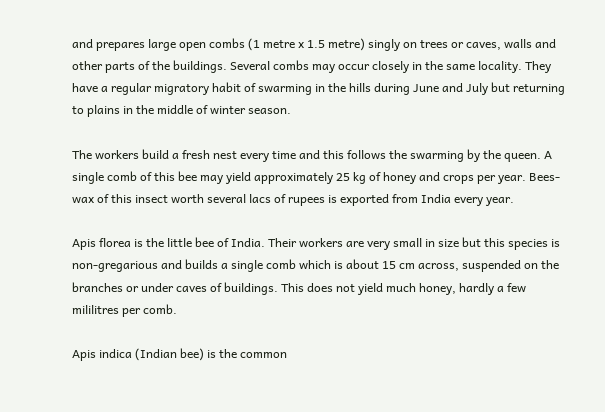and prepares large open combs (1 metre x 1.5 metre) singly on trees or caves, walls and other parts of the buildings. Several combs may occur closely in the same locality. They have a regular migratory habit of swarming in the hills during June and July but returning to plains in the middle of winter season.

The workers build a fresh nest every time and this follows the swarming by the queen. A single comb of this bee may yield approximately 25 kg of honey and crops per year. Bees-wax of this insect worth several lacs of rupees is exported from India every year.

Apis florea is the little bee of India. Their workers are very small in size but this species is non-gregarious and builds a single comb which is about 15 cm across, suspended on the branches or under caves of buildings. This does not yield much honey, hardly a few mililitres per comb.

Apis indica (Indian bee) is the common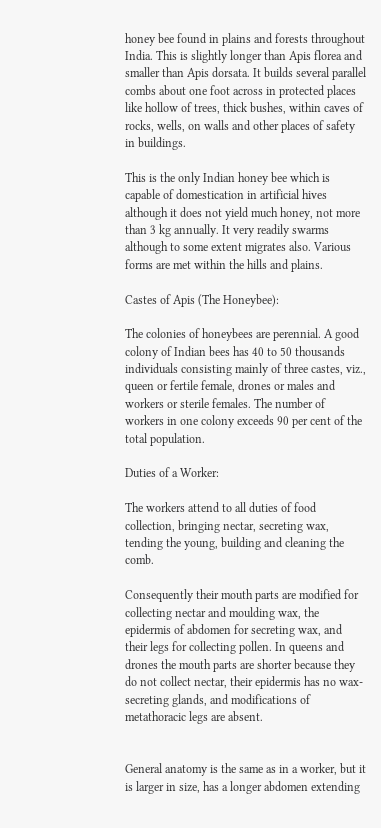honey bee found in plains and forests throughout India. This is slightly longer than Apis florea and smaller than Apis dorsata. It builds several parallel combs about one foot across in protected places like hollow of trees, thick bushes, within caves of rocks, wells, on walls and other places of safety in buildings.

This is the only Indian honey bee which is capable of domestication in artificial hives although it does not yield much honey, not more than 3 kg annually. It very readily swarms although to some extent migrates also. Various forms are met within the hills and plains.

Castes of Apis (The Honeybee):

The colonies of honeybees are perennial. A good colony of Indian bees has 40 to 50 thousands individuals consisting mainly of three castes, viz., queen or fertile female, drones or males and workers or sterile females. The number of workers in one colony exceeds 90 per cent of the total population.

Duties of a Worker:

The workers attend to all duties of food collection, bringing nectar, secreting wax, tending the young, building and cleaning the comb.

Consequently their mouth parts are modified for collecting nectar and moulding wax, the epidermis of abdomen for secreting wax, and their legs for collecting pollen. In queens and drones the mouth parts are shorter because they do not collect nectar, their epidermis has no wax-secreting glands, and modifications of metathoracic legs are absent.


General anatomy is the same as in a worker, but it is larger in size, has a longer abdomen extending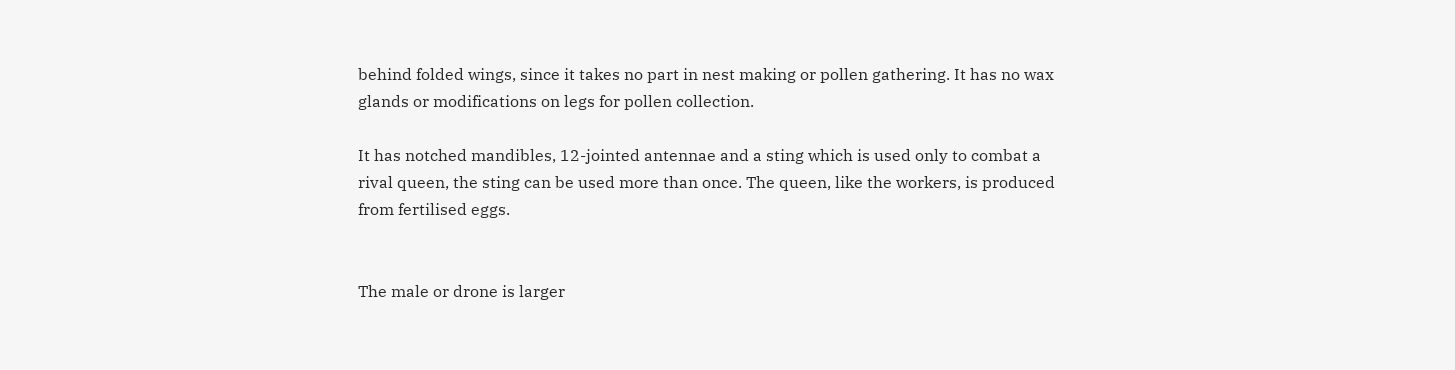behind folded wings, since it takes no part in nest making or pollen gathering. It has no wax glands or modifications on legs for pollen collection.

It has notched mandibles, 12-jointed antennae and a sting which is used only to combat a rival queen, the sting can be used more than once. The queen, like the workers, is produced from fertilised eggs.


The male or drone is larger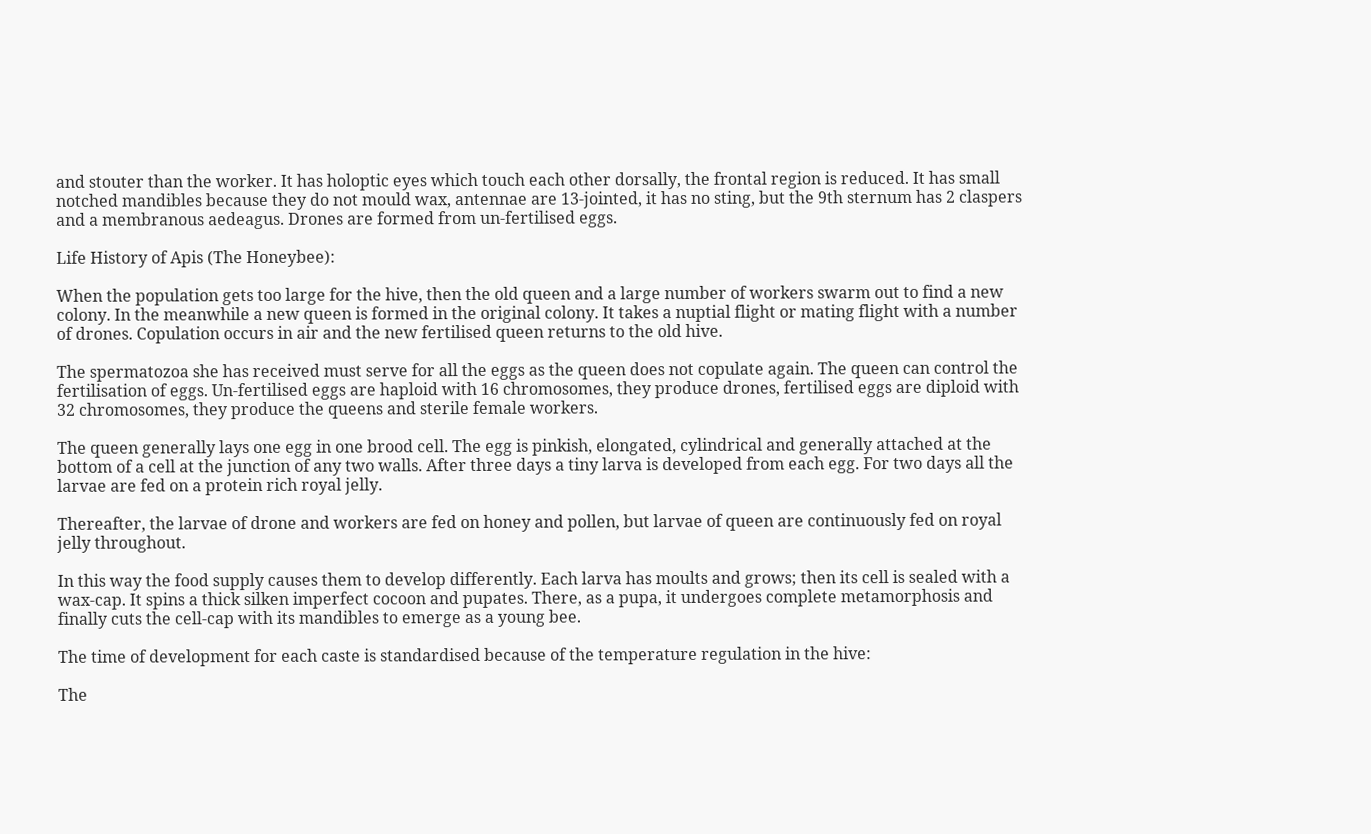and stouter than the worker. It has holoptic eyes which touch each other dorsally, the frontal region is reduced. It has small notched mandibles because they do not mould wax, antennae are 13-jointed, it has no sting, but the 9th sternum has 2 claspers and a membranous aedeagus. Drones are formed from un-fertilised eggs.

Life History of Apis (The Honeybee):

When the population gets too large for the hive, then the old queen and a large number of workers swarm out to find a new colony. In the meanwhile a new queen is formed in the original colony. It takes a nuptial flight or mating flight with a number of drones. Copulation occurs in air and the new fertilised queen returns to the old hive.

The spermatozoa she has received must serve for all the eggs as the queen does not copulate again. The queen can control the fertilisation of eggs. Un-fertilised eggs are haploid with 16 chromosomes, they produce drones, fertilised eggs are diploid with 32 chromosomes, they produce the queens and sterile female workers.

The queen generally lays one egg in one brood cell. The egg is pinkish, elongated, cylindrical and generally attached at the bottom of a cell at the junction of any two walls. After three days a tiny larva is developed from each egg. For two days all the larvae are fed on a protein rich royal jelly.

Thereafter, the larvae of drone and workers are fed on honey and pollen, but larvae of queen are continuously fed on royal jelly throughout.

In this way the food supply causes them to develop differently. Each larva has moults and grows; then its cell is sealed with a wax-cap. It spins a thick silken imperfect cocoon and pupates. There, as a pupa, it undergoes complete metamorphosis and finally cuts the cell-cap with its mandibles to emerge as a young bee.

The time of development for each caste is standardised because of the temperature regulation in the hive:

The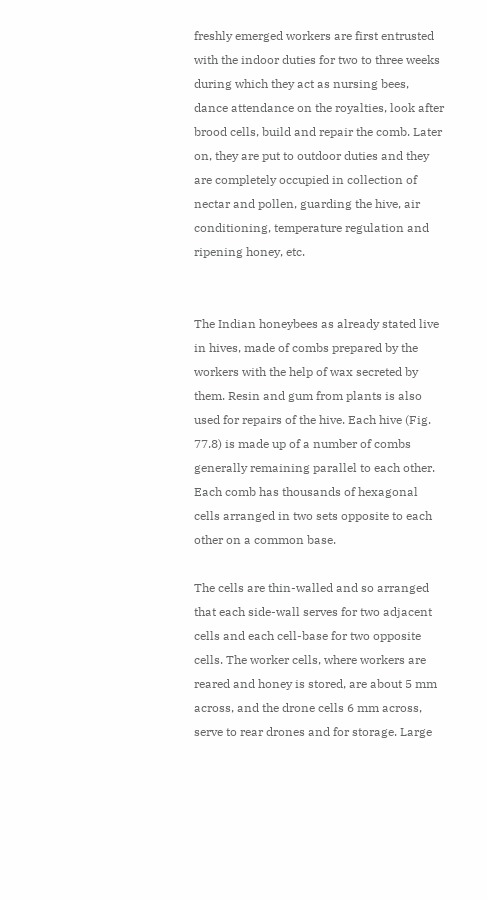freshly emerged workers are first entrusted with the indoor duties for two to three weeks during which they act as nursing bees, dance attendance on the royalties, look after brood cells, build and repair the comb. Later on, they are put to outdoor duties and they are completely occupied in collection of nectar and pollen, guarding the hive, air conditioning, temperature regulation and ripening honey, etc.


The Indian honeybees as already stated live in hives, made of combs prepared by the workers with the help of wax secreted by them. Resin and gum from plants is also used for repairs of the hive. Each hive (Fig. 77.8) is made up of a number of combs generally remaining parallel to each other. Each comb has thousands of hexagonal cells arranged in two sets opposite to each other on a common base.

The cells are thin-walled and so arranged that each side-wall serves for two adjacent cells and each cell-base for two opposite cells. The worker cells, where workers are reared and honey is stored, are about 5 mm across, and the drone cells 6 mm across, serve to rear drones and for storage. Large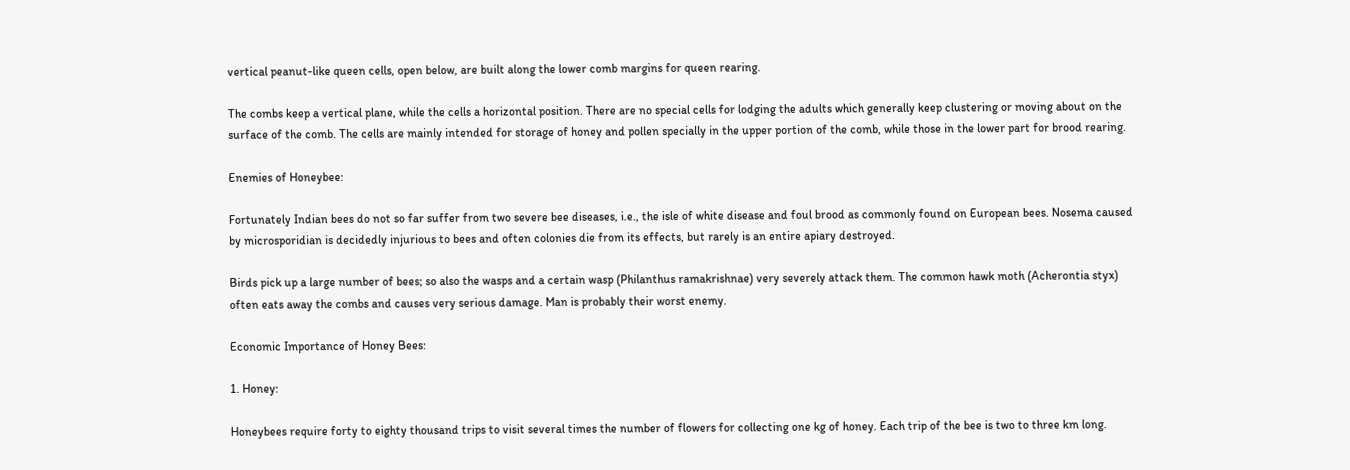vertical peanut-like queen cells, open below, are built along the lower comb margins for queen rearing.

The combs keep a vertical plane, while the cells a horizontal position. There are no special cells for lodging the adults which generally keep clustering or moving about on the surface of the comb. The cells are mainly intended for storage of honey and pollen specially in the upper portion of the comb, while those in the lower part for brood rearing.

Enemies of Honeybee:

Fortunately Indian bees do not so far suffer from two severe bee diseases, i.e., the isle of white disease and foul brood as commonly found on European bees. Nosema caused by microsporidian is decidedly injurious to bees and often colonies die from its effects, but rarely is an entire apiary destroyed.

Birds pick up a large number of bees; so also the wasps and a certain wasp (Philanthus ramakrishnae) very severely attack them. The common hawk moth (Acherontia styx) often eats away the combs and causes very serious damage. Man is probably their worst enemy.

Economic Importance of Honey Bees:

1. Honey:

Honeybees require forty to eighty thousand trips to visit several times the number of flowers for collecting one kg of honey. Each trip of the bee is two to three km long.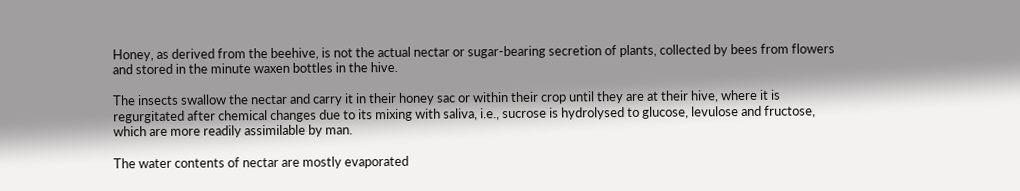Honey, as derived from the beehive, is not the actual nectar or sugar-bearing secretion of plants, collected by bees from flowers and stored in the minute waxen bottles in the hive.

The insects swallow the nectar and carry it in their honey sac or within their crop until they are at their hive, where it is regurgitated after chemical changes due to its mixing with saliva, i.e., sucrose is hydrolysed to glucose, levulose and fructose, which are more readily assimilable by man.

The water contents of nectar are mostly evaporated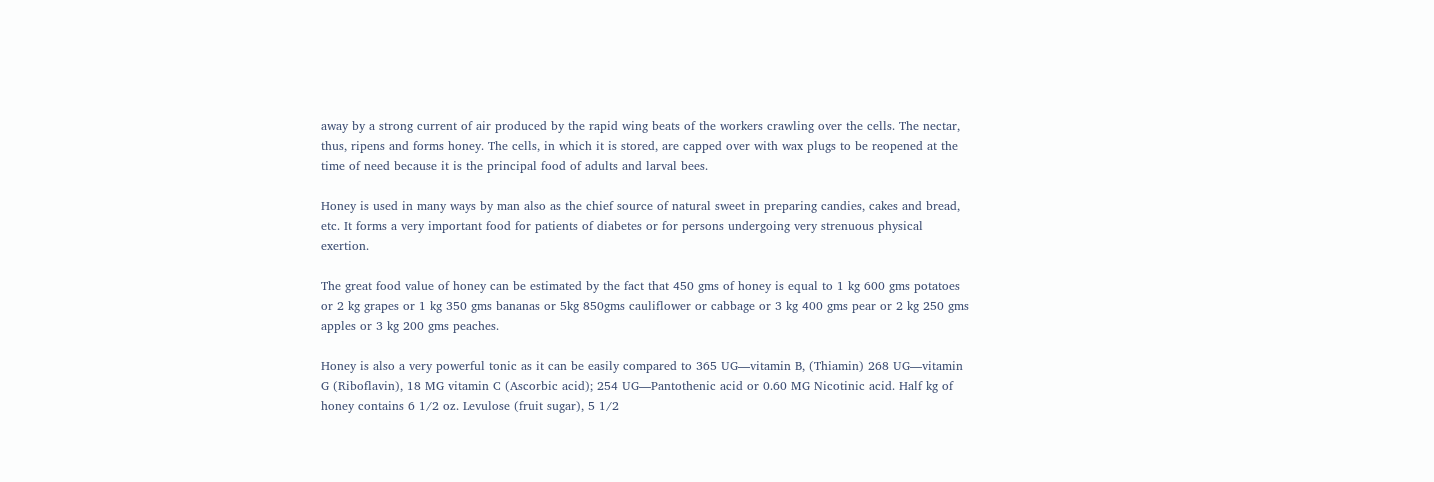away by a strong current of air produced by the rapid wing beats of the workers crawling over the cells. The nectar, thus, ripens and forms honey. The cells, in which it is stored, are capped over with wax plugs to be reopened at the time of need because it is the principal food of adults and larval bees.

Honey is used in many ways by man also as the chief source of natural sweet in preparing candies, cakes and bread, etc. It forms a very important food for patients of diabetes or for persons undergoing very strenuous physical exertion.

The great food value of honey can be estimated by the fact that 450 gms of honey is equal to 1 kg 600 gms potatoes or 2 kg grapes or 1 kg 350 gms bananas or 5kg 850gms cauliflower or cabbage or 3 kg 400 gms pear or 2 kg 250 gms apples or 3 kg 200 gms peaches.

Honey is also a very powerful tonic as it can be easily compared to 365 UG—vitamin B, (Thiamin) 268 UG—vitamin G (Riboflavin), 18 MG vitamin C (Ascorbic acid); 254 UG—Pantothenic acid or 0.60 MG Nicotinic acid. Half kg of honey contains 6 1/2 oz. Levulose (fruit sugar), 5 1/2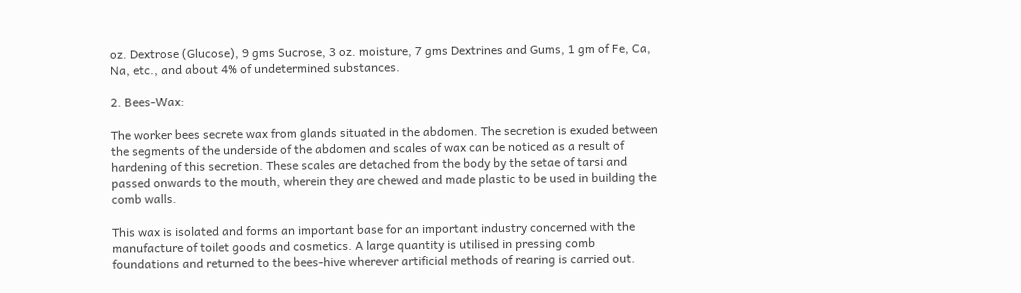oz. Dextrose (Glucose), 9 gms Sucrose, 3 oz. moisture, 7 gms Dextrines and Gums, 1 gm of Fe, Ca, Na, etc., and about 4% of undetermined substances.

2. Bees-Wax:

The worker bees secrete wax from glands situated in the abdomen. The secretion is exuded between the segments of the underside of the abdomen and scales of wax can be noticed as a result of hardening of this secretion. These scales are detached from the body by the setae of tarsi and passed onwards to the mouth, wherein they are chewed and made plastic to be used in building the comb walls.

This wax is isolated and forms an important base for an important industry concerned with the manufacture of toilet goods and cosmetics. A large quantity is utilised in pressing comb foundations and returned to the bees-hive wherever artificial methods of rearing is carried out.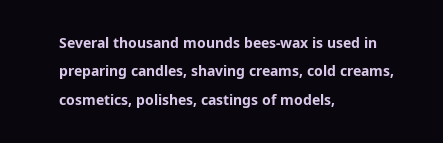Several thousand mounds bees-wax is used in preparing candles, shaving creams, cold creams, cosmetics, polishes, castings of models,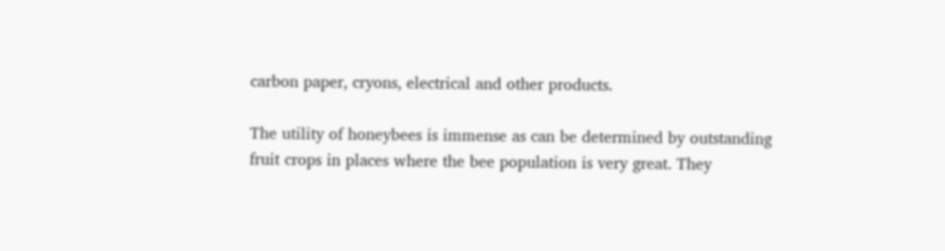carbon paper, cryons, electrical and other products.

The utility of honeybees is immense as can be determined by outstanding fruit crops in places where the bee population is very great. They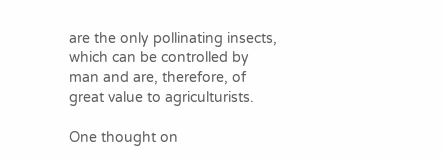are the only pollinating insects, which can be controlled by man and are, therefore, of great value to agriculturists.

One thought on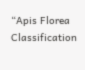“Apis Florea Classification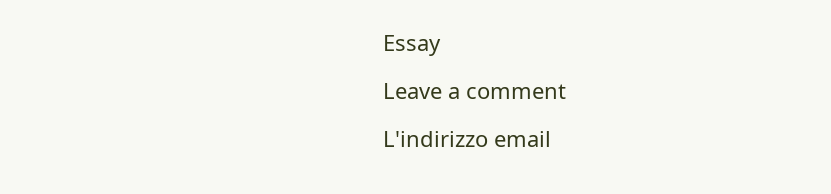Essay

Leave a comment

L'indirizzo email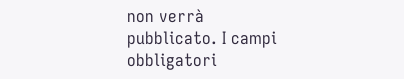non verrà pubblicato. I campi obbligatori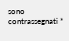sono contrassegnati *